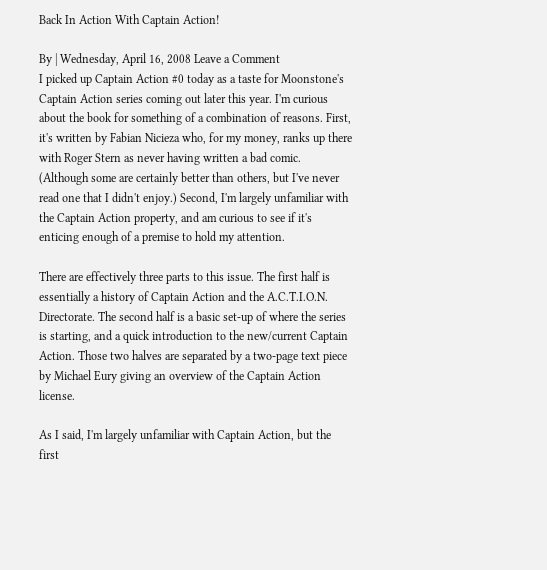Back In Action With Captain Action!

By | Wednesday, April 16, 2008 Leave a Comment
I picked up Captain Action #0 today as a taste for Moonstone's Captain Action series coming out later this year. I'm curious about the book for something of a combination of reasons. First, it's written by Fabian Nicieza who, for my money, ranks up there with Roger Stern as never having written a bad comic. (Although some are certainly better than others, but I've never read one that I didn't enjoy.) Second, I'm largely unfamiliar with the Captain Action property, and am curious to see if it's enticing enough of a premise to hold my attention.

There are effectively three parts to this issue. The first half is essentially a history of Captain Action and the A.C.T.I.O.N. Directorate. The second half is a basic set-up of where the series is starting, and a quick introduction to the new/current Captain Action. Those two halves are separated by a two-page text piece by Michael Eury giving an overview of the Captain Action license.

As I said, I'm largely unfamiliar with Captain Action, but the first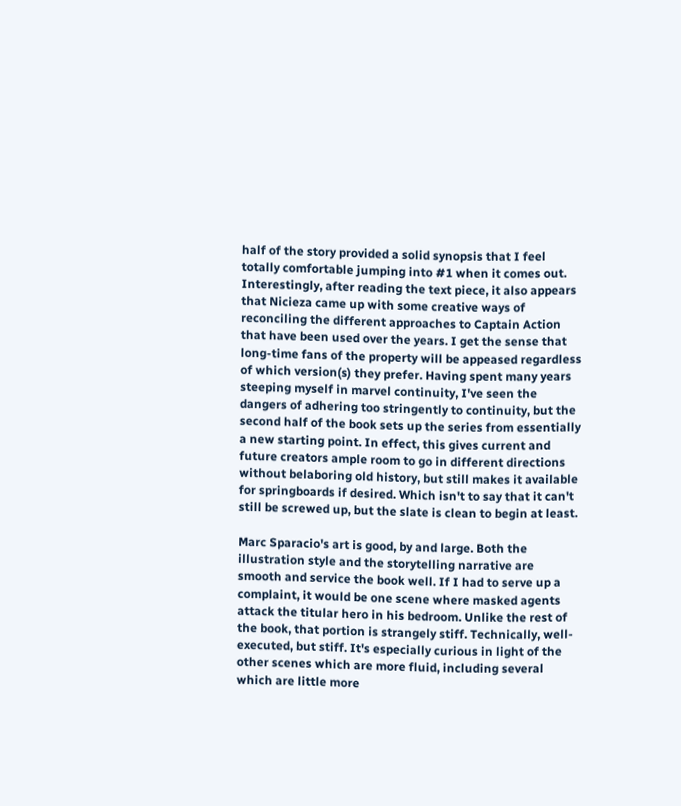half of the story provided a solid synopsis that I feel totally comfortable jumping into #1 when it comes out. Interestingly, after reading the text piece, it also appears that Nicieza came up with some creative ways of reconciling the different approaches to Captain Action that have been used over the years. I get the sense that long-time fans of the property will be appeased regardless of which version(s) they prefer. Having spent many years steeping myself in marvel continuity, I've seen the dangers of adhering too stringently to continuity, but the second half of the book sets up the series from essentially a new starting point. In effect, this gives current and future creators ample room to go in different directions without belaboring old history, but still makes it available for springboards if desired. Which isn't to say that it can't still be screwed up, but the slate is clean to begin at least.

Marc Sparacio's art is good, by and large. Both the illustration style and the storytelling narrative are smooth and service the book well. If I had to serve up a complaint, it would be one scene where masked agents attack the titular hero in his bedroom. Unlike the rest of the book, that portion is strangely stiff. Technically, well-executed, but stiff. It's especially curious in light of the other scenes which are more fluid, including several which are little more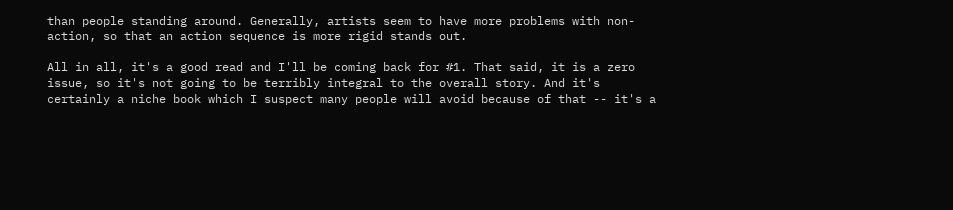than people standing around. Generally, artists seem to have more problems with non-action, so that an action sequence is more rigid stands out.

All in all, it's a good read and I'll be coming back for #1. That said, it is a zero issue, so it's not going to be terribly integral to the overall story. And it's certainly a niche book which I suspect many people will avoid because of that -- it's a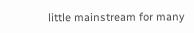little mainstream for many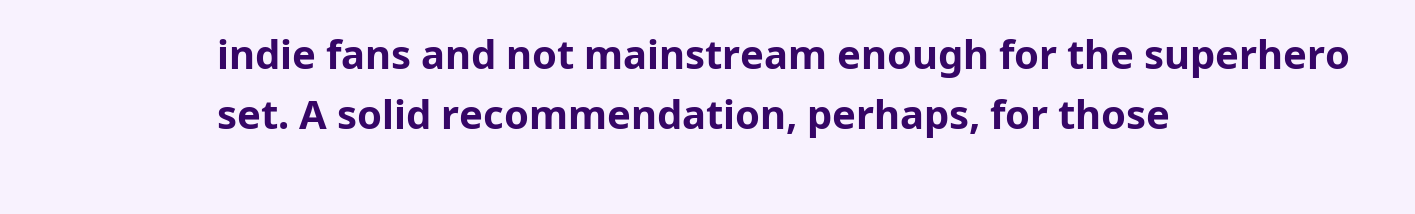indie fans and not mainstream enough for the superhero set. A solid recommendation, perhaps, for those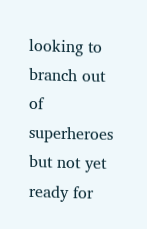looking to branch out of superheroes but not yet ready for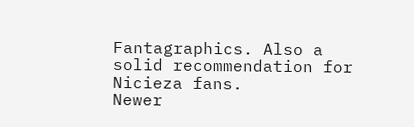Fantagraphics. Also a solid recommendation for Nicieza fans.
Newer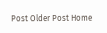Post Older Post Home